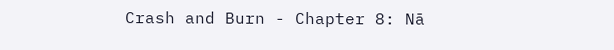Crash and Burn - Chapter 8: Nā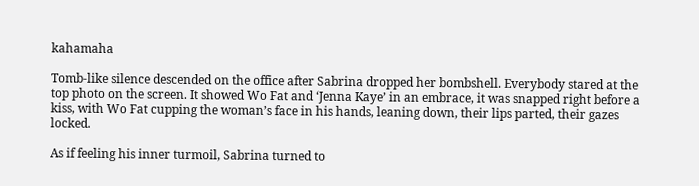kahamaha

Tomb-like silence descended on the office after Sabrina dropped her bombshell. Everybody stared at the top photo on the screen. It showed Wo Fat and ‘Jenna Kaye’ in an embrace, it was snapped right before a kiss, with Wo Fat cupping the woman’s face in his hands, leaning down, their lips parted, their gazes locked.

As if feeling his inner turmoil, Sabrina turned to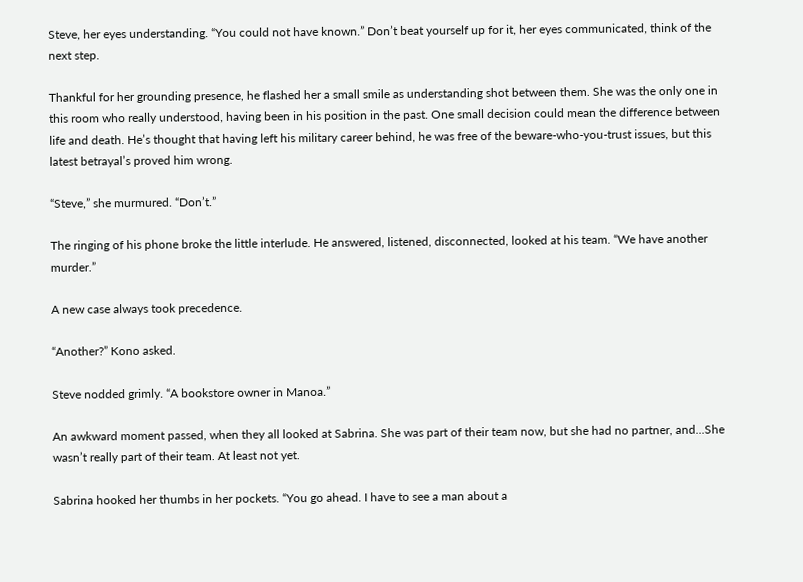Steve, her eyes understanding. “You could not have known.” Don’t beat yourself up for it, her eyes communicated, think of the next step.

Thankful for her grounding presence, he flashed her a small smile as understanding shot between them. She was the only one in this room who really understood, having been in his position in the past. One small decision could mean the difference between life and death. He’s thought that having left his military career behind, he was free of the beware-who-you-trust issues, but this latest betrayal’s proved him wrong.

“Steve,” she murmured. “Don’t.”

The ringing of his phone broke the little interlude. He answered, listened, disconnected, looked at his team. “We have another murder.”

A new case always took precedence.

“Another?” Kono asked.

Steve nodded grimly. “A bookstore owner in Manoa.”

An awkward moment passed, when they all looked at Sabrina. She was part of their team now, but she had no partner, and...She wasn’t really part of their team. At least not yet.

Sabrina hooked her thumbs in her pockets. “You go ahead. I have to see a man about a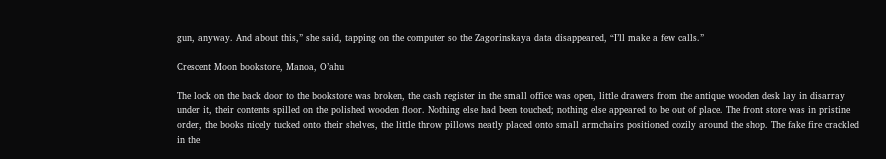gun, anyway. And about this,” she said, tapping on the computer so the Zagorinskaya data disappeared, “I’ll make a few calls.”

Crescent Moon bookstore, Manoa, O’ahu

The lock on the back door to the bookstore was broken, the cash register in the small office was open, little drawers from the antique wooden desk lay in disarray under it, their contents spilled on the polished wooden floor. Nothing else had been touched; nothing else appeared to be out of place. The front store was in pristine order, the books nicely tucked onto their shelves, the little throw pillows neatly placed onto small armchairs positioned cozily around the shop. The fake fire crackled in the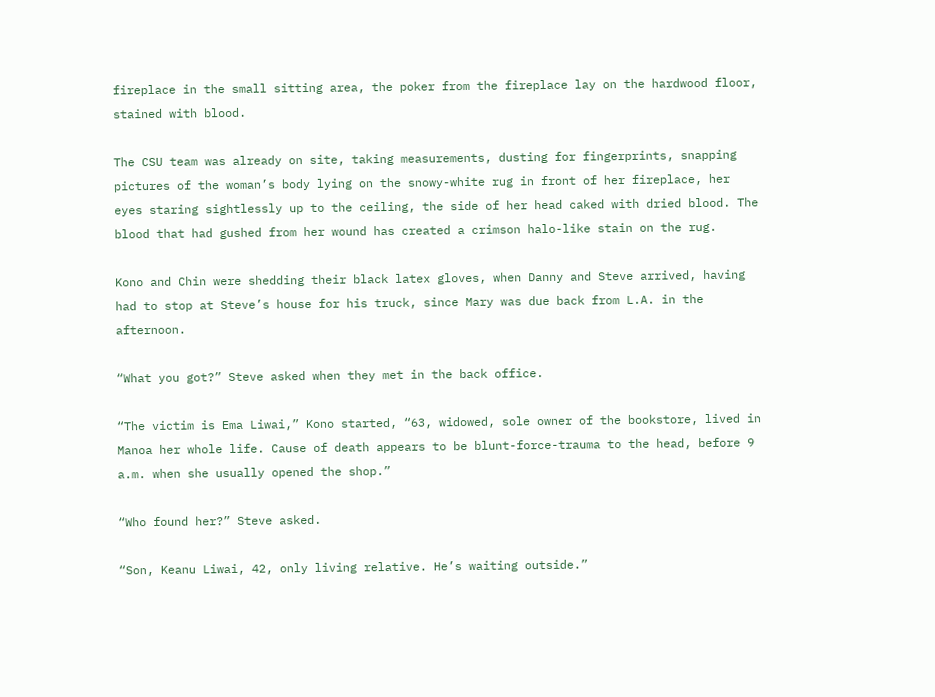fireplace in the small sitting area, the poker from the fireplace lay on the hardwood floor, stained with blood.

The CSU team was already on site, taking measurements, dusting for fingerprints, snapping pictures of the woman’s body lying on the snowy-white rug in front of her fireplace, her eyes staring sightlessly up to the ceiling, the side of her head caked with dried blood. The blood that had gushed from her wound has created a crimson halo-like stain on the rug.

Kono and Chin were shedding their black latex gloves, when Danny and Steve arrived, having had to stop at Steve’s house for his truck, since Mary was due back from L.A. in the afternoon.

“What you got?” Steve asked when they met in the back office.

“The victim is Ema Liwai,” Kono started, “63, widowed, sole owner of the bookstore, lived in Manoa her whole life. Cause of death appears to be blunt-force-trauma to the head, before 9 a.m. when she usually opened the shop.”

“Who found her?” Steve asked.

“Son, Keanu Liwai, 42, only living relative. He’s waiting outside.”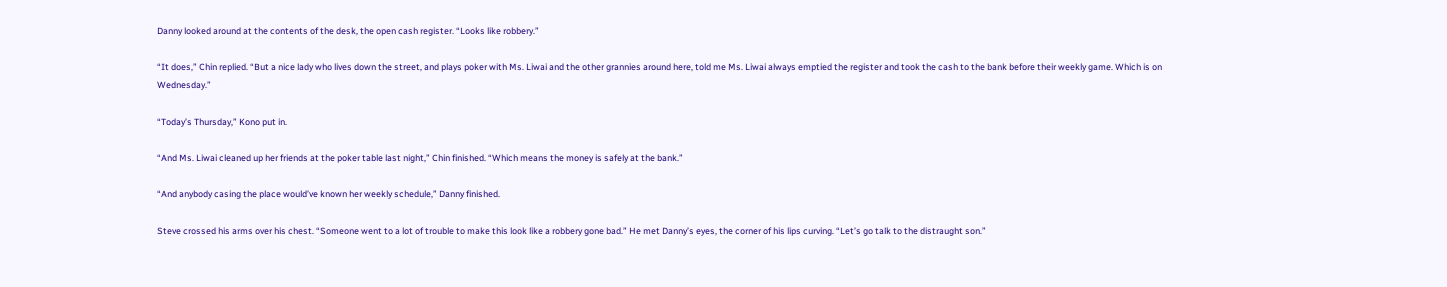Danny looked around at the contents of the desk, the open cash register. “Looks like robbery.”

“It does,” Chin replied. “But a nice lady who lives down the street, and plays poker with Ms. Liwai and the other grannies around here, told me Ms. Liwai always emptied the register and took the cash to the bank before their weekly game. Which is on Wednesday.”

“Today’s Thursday,” Kono put in.

“And Ms. Liwai cleaned up her friends at the poker table last night,” Chin finished. “Which means the money is safely at the bank.”

“And anybody casing the place would’ve known her weekly schedule,” Danny finished.

Steve crossed his arms over his chest. “Someone went to a lot of trouble to make this look like a robbery gone bad.” He met Danny’s eyes, the corner of his lips curving. “Let’s go talk to the distraught son.”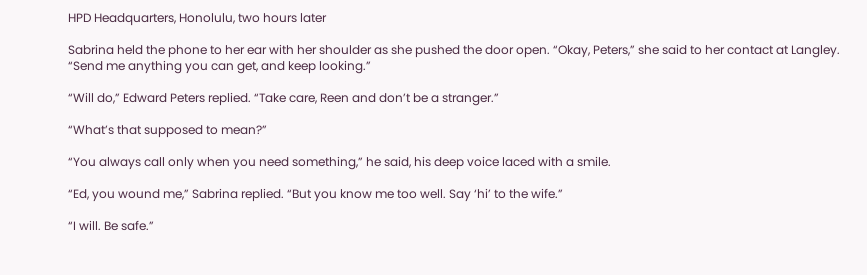HPD Headquarters, Honolulu, two hours later

Sabrina held the phone to her ear with her shoulder as she pushed the door open. “Okay, Peters,” she said to her contact at Langley. “Send me anything you can get, and keep looking.”

“Will do,” Edward Peters replied. “Take care, Reen and don’t be a stranger.”

“What’s that supposed to mean?”

“You always call only when you need something,” he said, his deep voice laced with a smile.

“Ed, you wound me,” Sabrina replied. “But you know me too well. Say ‘hi’ to the wife.”

“I will. Be safe.”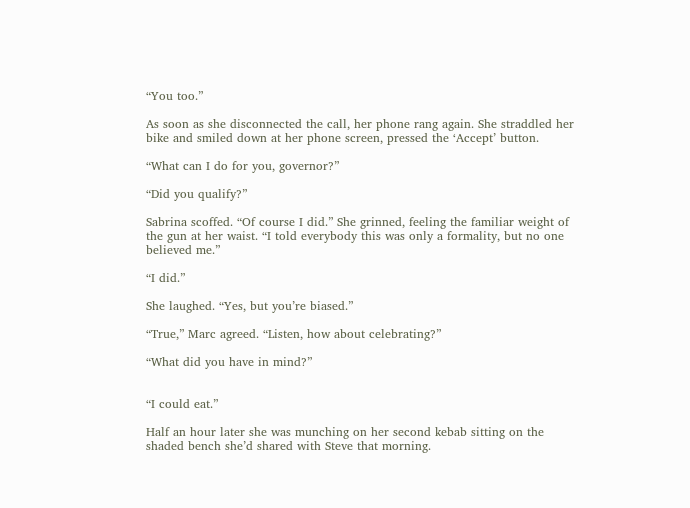“You too.”

As soon as she disconnected the call, her phone rang again. She straddled her bike and smiled down at her phone screen, pressed the ‘Accept’ button.

“What can I do for you, governor?”

“Did you qualify?”

Sabrina scoffed. “Of course I did.” She grinned, feeling the familiar weight of the gun at her waist. “I told everybody this was only a formality, but no one believed me.”

“I did.”

She laughed. “Yes, but you’re biased.”

“True,” Marc agreed. “Listen, how about celebrating?”

“What did you have in mind?”


“I could eat.”

Half an hour later she was munching on her second kebab sitting on the shaded bench she’d shared with Steve that morning.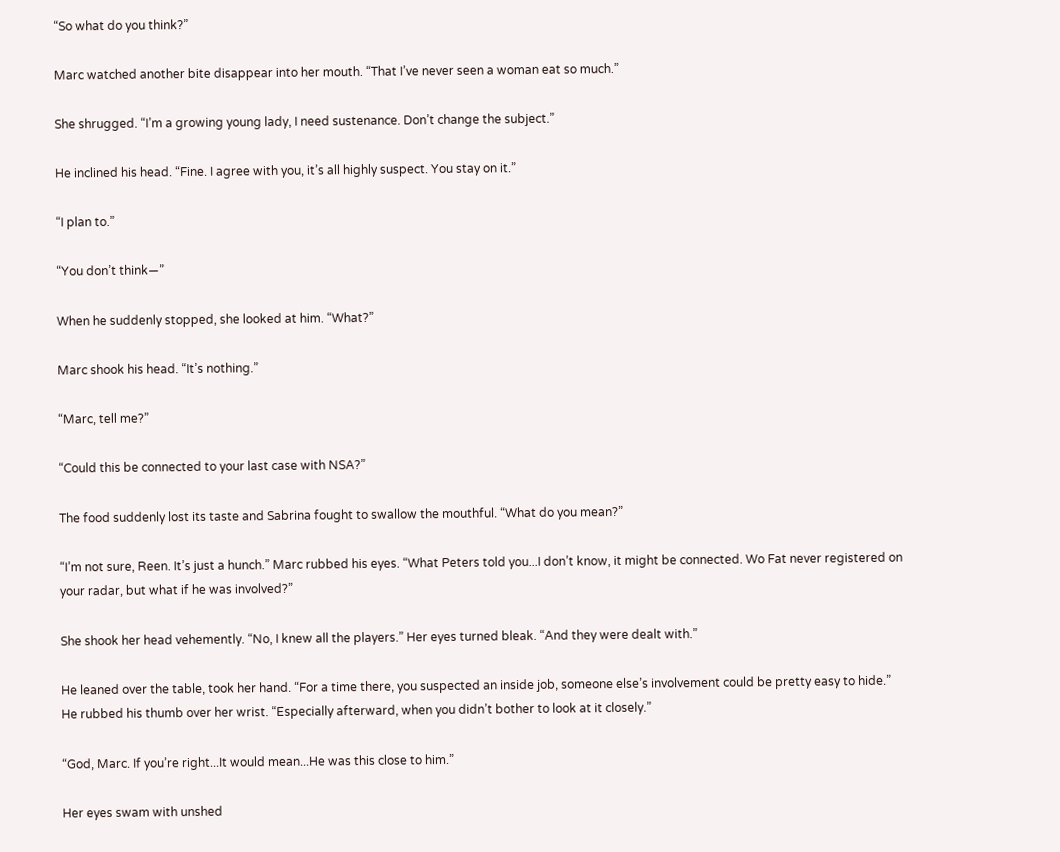“So what do you think?”

Marc watched another bite disappear into her mouth. “That I’ve never seen a woman eat so much.”

She shrugged. “I’m a growing young lady, I need sustenance. Don’t change the subject.”

He inclined his head. “Fine. I agree with you, it’s all highly suspect. You stay on it.”

“I plan to.”

“You don’t think—”

When he suddenly stopped, she looked at him. “What?”

Marc shook his head. “It’s nothing.”

“Marc, tell me?”

“Could this be connected to your last case with NSA?”

The food suddenly lost its taste and Sabrina fought to swallow the mouthful. “What do you mean?”

“I’m not sure, Reen. It’s just a hunch.” Marc rubbed his eyes. “What Peters told you...I don’t know, it might be connected. Wo Fat never registered on your radar, but what if he was involved?”

She shook her head vehemently. “No, I knew all the players.” Her eyes turned bleak. “And they were dealt with.”

He leaned over the table, took her hand. “For a time there, you suspected an inside job, someone else’s involvement could be pretty easy to hide.” He rubbed his thumb over her wrist. “Especially afterward, when you didn’t bother to look at it closely.”

“God, Marc. If you’re right...It would mean...He was this close to him.”

Her eyes swam with unshed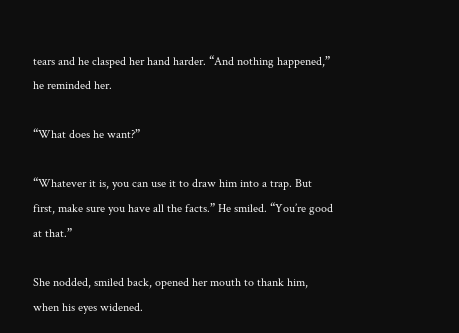tears and he clasped her hand harder. “And nothing happened,” he reminded her.

“What does he want?”

“Whatever it is, you can use it to draw him into a trap. But first, make sure you have all the facts.” He smiled. “You’re good at that.”

She nodded, smiled back, opened her mouth to thank him, when his eyes widened.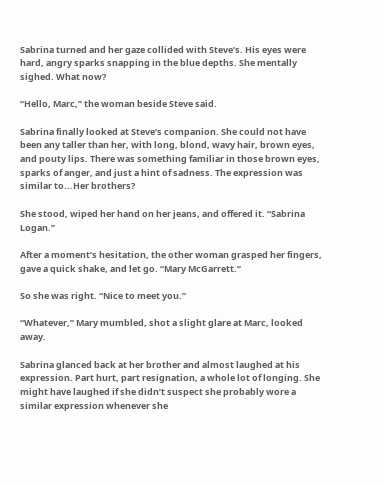Sabrina turned and her gaze collided with Steve’s. His eyes were hard, angry sparks snapping in the blue depths. She mentally sighed. What now?

“Hello, Marc,” the woman beside Steve said.

Sabrina finally looked at Steve’s companion. She could not have been any taller than her, with long, blond, wavy hair, brown eyes, and pouty lips. There was something familiar in those brown eyes, sparks of anger, and just a hint of sadness. The expression was similar to...Her brothers?

She stood, wiped her hand on her jeans, and offered it. “Sabrina Logan.”

After a moment’s hesitation, the other woman grasped her fingers, gave a quick shake, and let go. “Mary McGarrett.”

So she was right. “Nice to meet you.”

“Whatever,” Mary mumbled, shot a slight glare at Marc, looked away.

Sabrina glanced back at her brother and almost laughed at his expression. Part hurt, part resignation, a whole lot of longing. She might have laughed if she didn’t suspect she probably wore a similar expression whenever she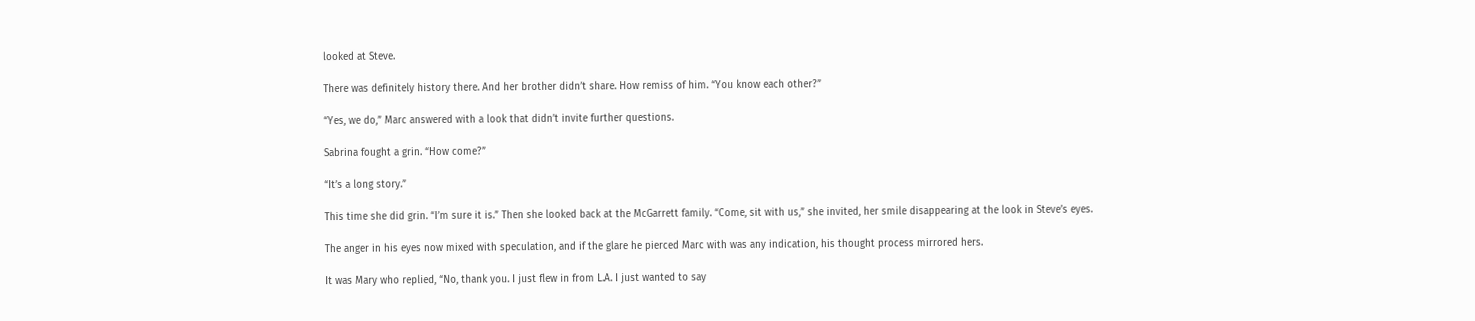looked at Steve.

There was definitely history there. And her brother didn’t share. How remiss of him. “You know each other?”

“Yes, we do,” Marc answered with a look that didn’t invite further questions.

Sabrina fought a grin. “How come?”

“It’s a long story.”

This time she did grin. “I’m sure it is.” Then she looked back at the McGarrett family. “Come, sit with us,” she invited, her smile disappearing at the look in Steve’s eyes.

The anger in his eyes now mixed with speculation, and if the glare he pierced Marc with was any indication, his thought process mirrored hers.

It was Mary who replied, “No, thank you. I just flew in from L.A. I just wanted to say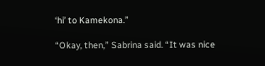‘hi’ to Kamekona.”

“Okay, then,” Sabrina said. “It was nice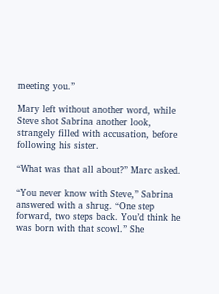meeting you.”

Mary left without another word, while Steve shot Sabrina another look, strangely filled with accusation, before following his sister.

“What was that all about?” Marc asked.

“You never know with Steve,” Sabrina answered with a shrug. “One step forward, two steps back. You’d think he was born with that scowl.” She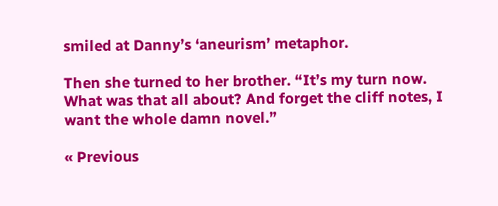smiled at Danny’s ‘aneurism’ metaphor.

Then she turned to her brother. “It’s my turn now. What was that all about? And forget the cliff notes, I want the whole damn novel.”

« Previous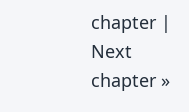chapter | Next chapter »